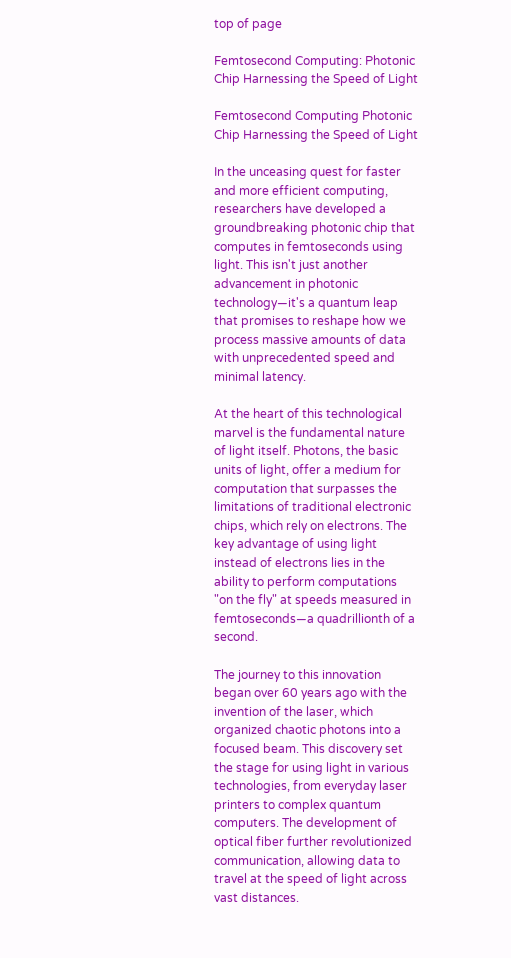top of page

Femtosecond Computing: Photonic Chip Harnessing the Speed of Light

Femtosecond Computing Photonic Chip Harnessing the Speed of Light

In the unceasing quest for faster and more efficient computing, researchers have developed a groundbreaking photonic chip that computes in femtoseconds using light. This isn't just another advancement in photonic technology—it's a quantum leap that promises to reshape how we process massive amounts of data with unprecedented speed and minimal latency.

At the heart of this technological marvel is the fundamental nature of light itself. Photons, the basic units of light, offer a medium for computation that surpasses the limitations of traditional electronic chips, which rely on electrons. The key advantage of using light instead of electrons lies in the ability to perform computations "on the fly" at speeds measured in femtoseconds—a quadrillionth of a second.

The journey to this innovation began over 60 years ago with the invention of the laser, which organized chaotic photons into a focused beam. This discovery set the stage for using light in various technologies, from everyday laser printers to complex quantum computers. The development of optical fiber further revolutionized communication, allowing data to travel at the speed of light across vast distances.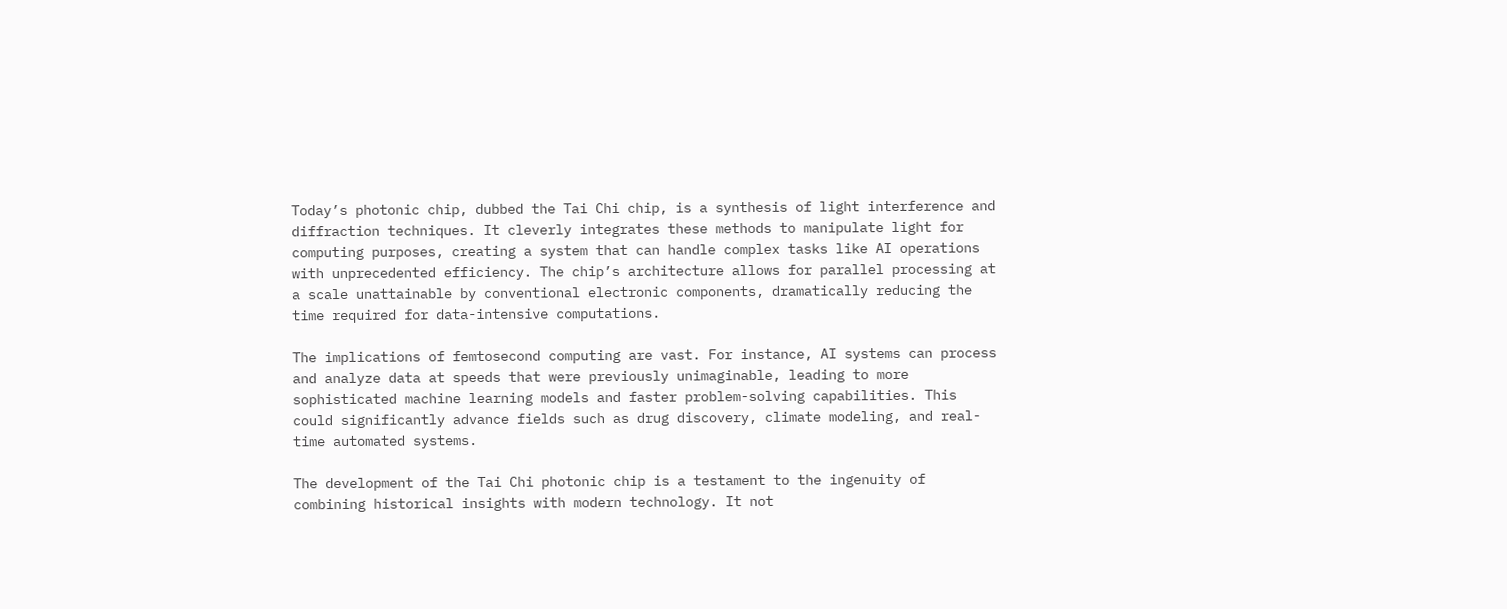Today’s photonic chip, dubbed the Tai Chi chip, is a synthesis of light interference and diffraction techniques. It cleverly integrates these methods to manipulate light for computing purposes, creating a system that can handle complex tasks like AI operations with unprecedented efficiency. The chip’s architecture allows for parallel processing at a scale unattainable by conventional electronic components, dramatically reducing the time required for data-intensive computations.

The implications of femtosecond computing are vast. For instance, AI systems can process and analyze data at speeds that were previously unimaginable, leading to more sophisticated machine learning models and faster problem-solving capabilities. This could significantly advance fields such as drug discovery, climate modeling, and real-time automated systems.

The development of the Tai Chi photonic chip is a testament to the ingenuity of combining historical insights with modern technology. It not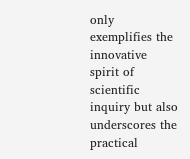only exemplifies the innovative spirit of scientific inquiry but also underscores the practical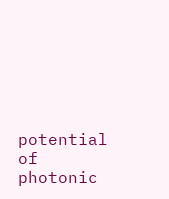potential of photonic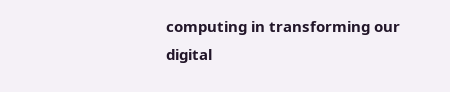computing in transforming our digital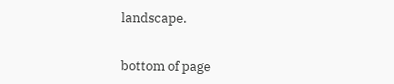landscape.


bottom of page